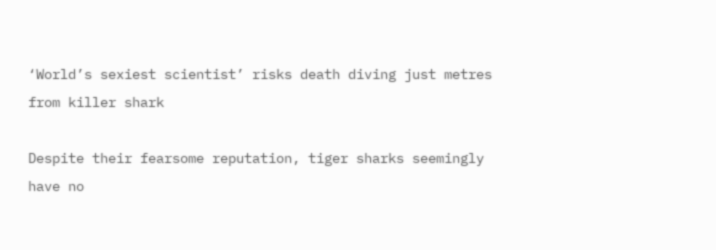‘World’s sexiest scientist’ risks death diving just metres from killer shark

Despite their fearsome reputation, tiger sharks seemingly have no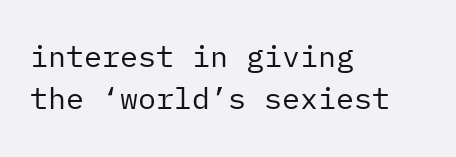interest in giving the ‘world’s sexiest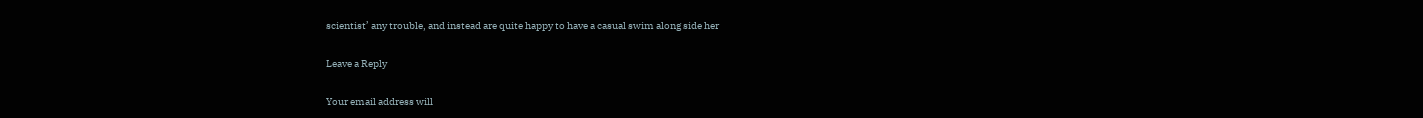scientist’ any trouble, and instead are quite happy to have a casual swim along side her

Leave a Reply

Your email address will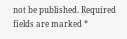not be published. Required fields are marked *